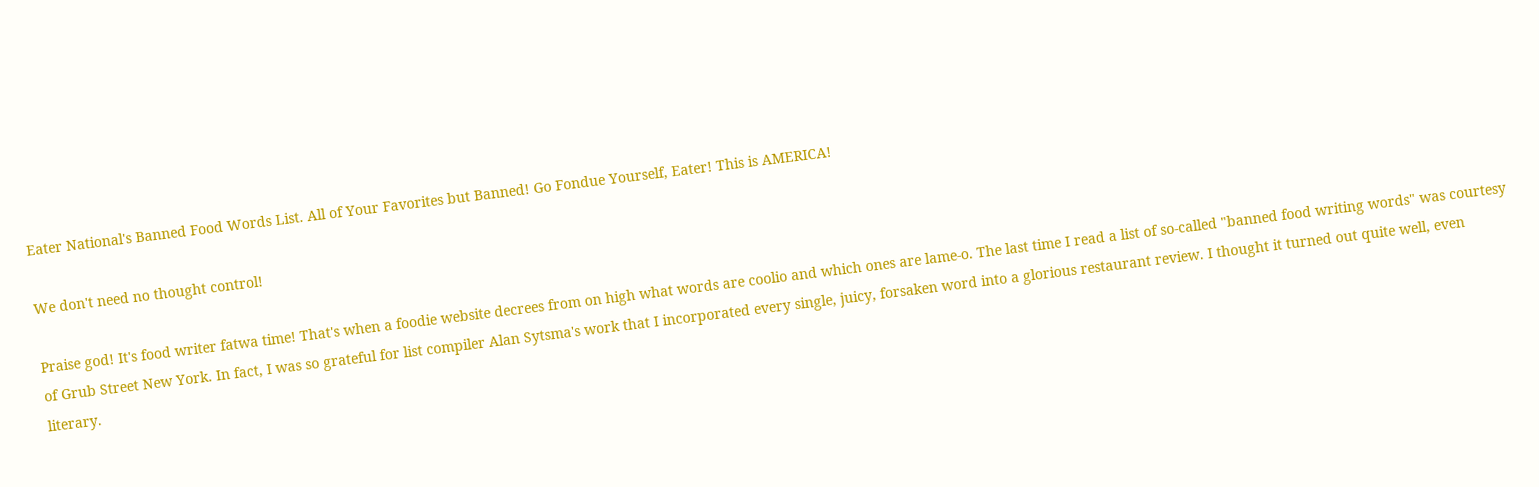Eater National's Banned Food Words List. All of Your Favorites but Banned! Go Fondue Yourself, Eater! This is AMERICA!

We don't need no thought control!

Praise god! It's food writer fatwa time! That's when a foodie website decrees from on high what words are coolio and which ones are lame-o. The last time I read a list of so-called "banned food writing words" was courtesy of Grub Street New York. In fact, I was so grateful for list compiler Alan Sytsma's work that I incorporated every single, juicy, forsaken word into a glorious restaurant review. I thought it turned out quite well, even literary.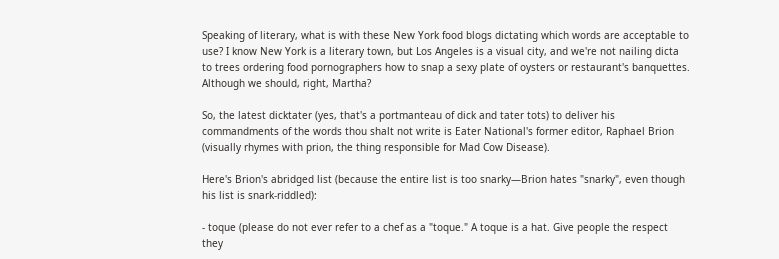Speaking of literary, what is with these New York food blogs dictating which words are acceptable to use? I know New York is a literary town, but Los Angeles is a visual city, and we're not nailing dicta to trees ordering food pornographers how to snap a sexy plate of oysters or restaurant's banquettes. Although we should, right, Martha?

So, the latest dicktater (yes, that's a portmanteau of dick and tater tots) to deliver his commandments of the words thou shalt not write is Eater National's former editor, Raphael Brion (visually rhymes with prion, the thing responsible for Mad Cow Disease).

Here's Brion's abridged list (because the entire list is too snarky—Brion hates "snarky", even though his list is snark-riddled):

- toque (please do not ever refer to a chef as a "toque." A toque is a hat. Give people the respect they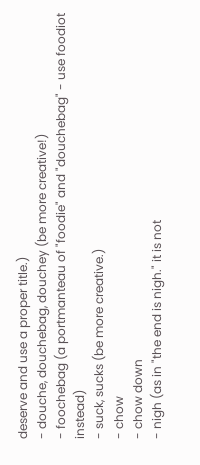deserve and use a proper title.)
- douche, douchebag, douchey (be more creative!)
- foochebag (a portmanteau of "foodie" and "douchebag" - use foodiot instead)
- suck, sucks (be more creative.)
- chow
- chow down
- nigh (as in "the end is nigh." it is not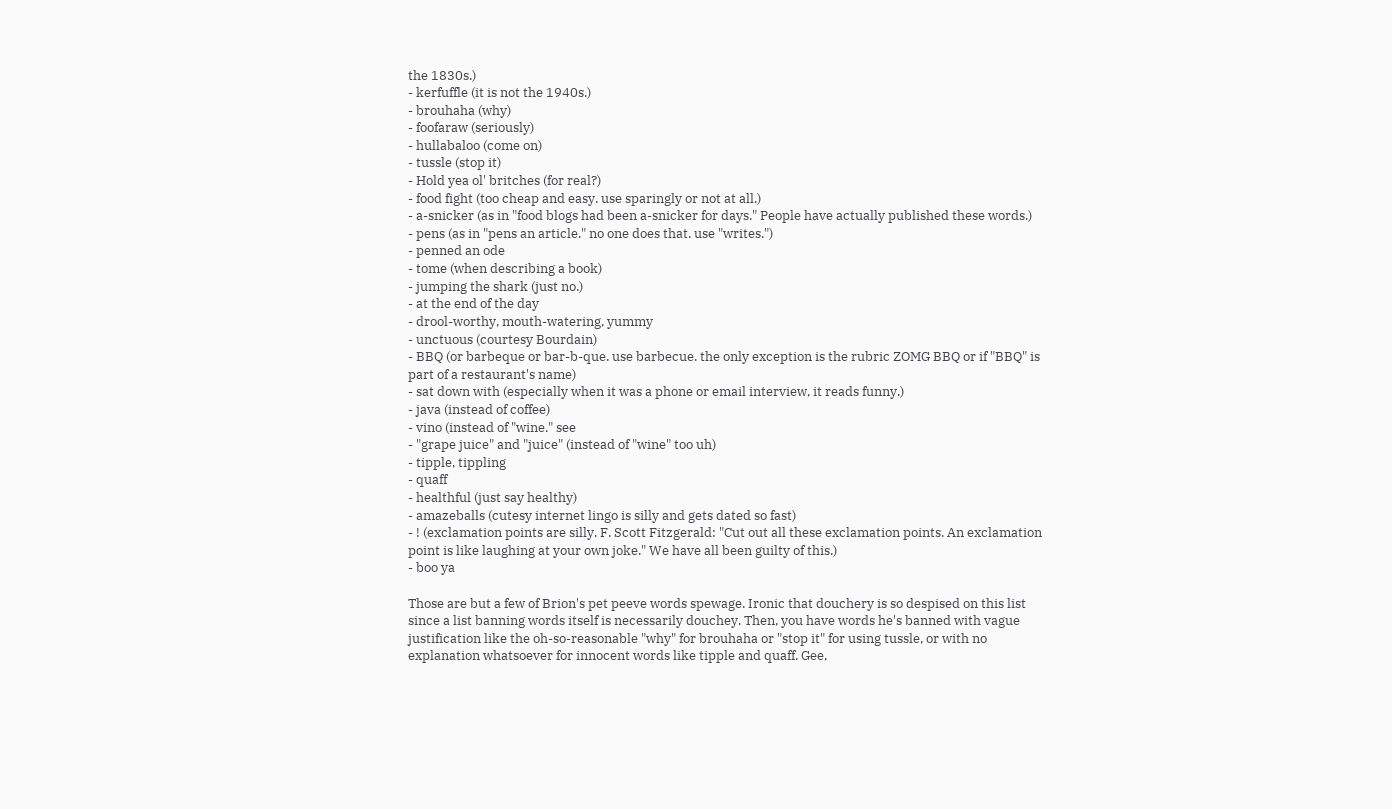the 1830s.)
- kerfuffle (it is not the 1940s.)
- brouhaha (why)
- foofaraw (seriously)
- hullabaloo (come on)
- tussle (stop it)
- Hold yea ol' britches (for real?)
- food fight (too cheap and easy. use sparingly or not at all.)
- a-snicker (as in "food blogs had been a-snicker for days." People have actually published these words.)
- pens (as in "pens an article." no one does that. use "writes.")
- penned an ode
- tome (when describing a book)
- jumping the shark (just no.)
- at the end of the day
- drool-worthy, mouth-watering, yummy
- unctuous (courtesy Bourdain)
- BBQ (or barbeque or bar-b-que. use barbecue. the only exception is the rubric ZOMG BBQ or if "BBQ" is part of a restaurant's name)
- sat down with (especially when it was a phone or email interview, it reads funny.)
- java (instead of coffee)
- vino (instead of "wine." see
- "grape juice" and "juice" (instead of "wine" too uh)
- tipple, tippling
- quaff
- healthful (just say healthy)
- amazeballs (cutesy internet lingo is silly and gets dated so fast)
- ! (exclamation points are silly. F. Scott Fitzgerald: "Cut out all these exclamation points. An exclamation point is like laughing at your own joke." We have all been guilty of this.)
- boo ya

Those are but a few of Brion's pet peeve words spewage. Ironic that douchery is so despised on this list since a list banning words itself is necessarily douchey. Then, you have words he's banned with vague justification like the oh-so-reasonable "why" for brouhaha or "stop it" for using tussle, or with no explanation whatsoever for innocent words like tipple and quaff. Gee,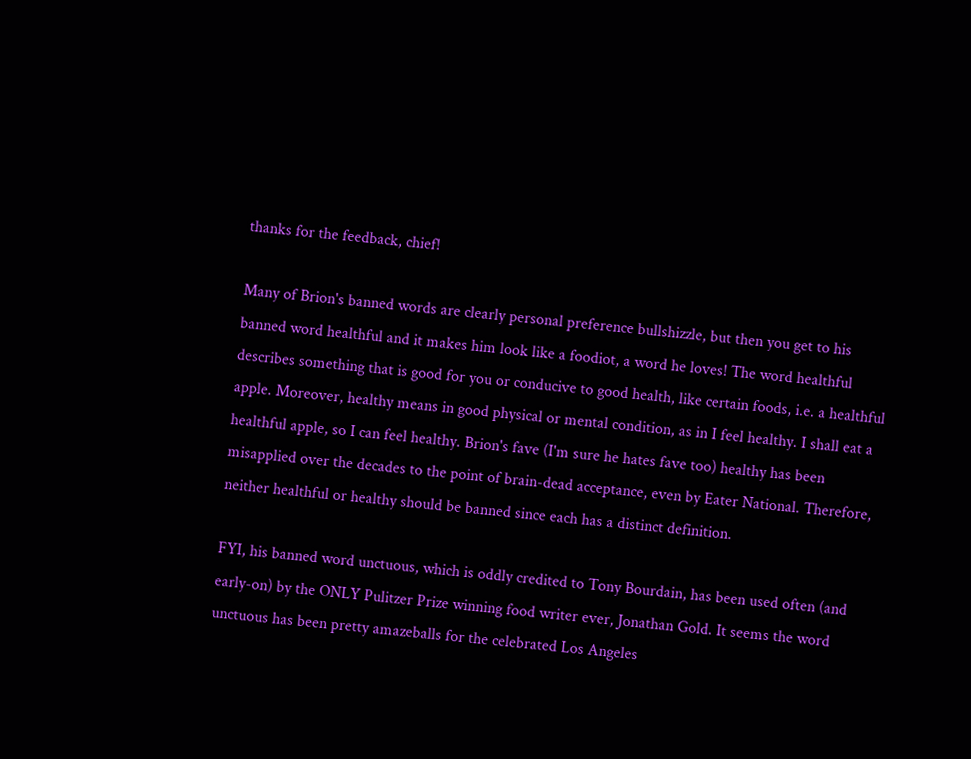thanks for the feedback, chief!

Many of Brion's banned words are clearly personal preference bullshizzle, but then you get to his banned word healthful and it makes him look like a foodiot, a word he loves! The word healthful describes something that is good for you or conducive to good health, like certain foods, i.e. a healthful apple. Moreover, healthy means in good physical or mental condition, as in I feel healthy. I shall eat a healthful apple, so I can feel healthy. Brion's fave (I'm sure he hates fave too) healthy has been misapplied over the decades to the point of brain-dead acceptance, even by Eater National. Therefore, neither healthful or healthy should be banned since each has a distinct definition.

FYI, his banned word unctuous, which is oddly credited to Tony Bourdain, has been used often (and early-on) by the ONLY Pulitzer Prize winning food writer ever, Jonathan Gold. It seems the word unctuous has been pretty amazeballs for the celebrated Los Angeles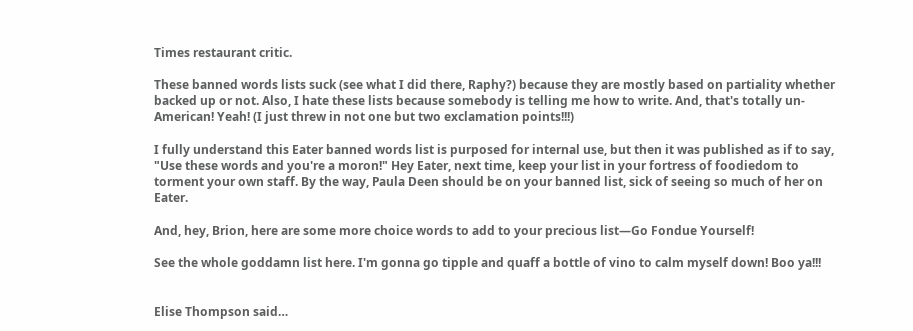Times restaurant critic.

These banned words lists suck (see what I did there, Raphy?) because they are mostly based on partiality whether backed up or not. Also, I hate these lists because somebody is telling me how to write. And, that's totally un-American! Yeah! (I just threw in not one but two exclamation points!!!)

I fully understand this Eater banned words list is purposed for internal use, but then it was published as if to say, "Use these words and you're a moron!" Hey Eater, next time, keep your list in your fortress of foodiedom to torment your own staff. By the way, Paula Deen should be on your banned list, sick of seeing so much of her on Eater.

And, hey, Brion, here are some more choice words to add to your precious list—Go Fondue Yourself!

See the whole goddamn list here. I'm gonna go tipple and quaff a bottle of vino to calm myself down! Boo ya!!!


Elise Thompson said…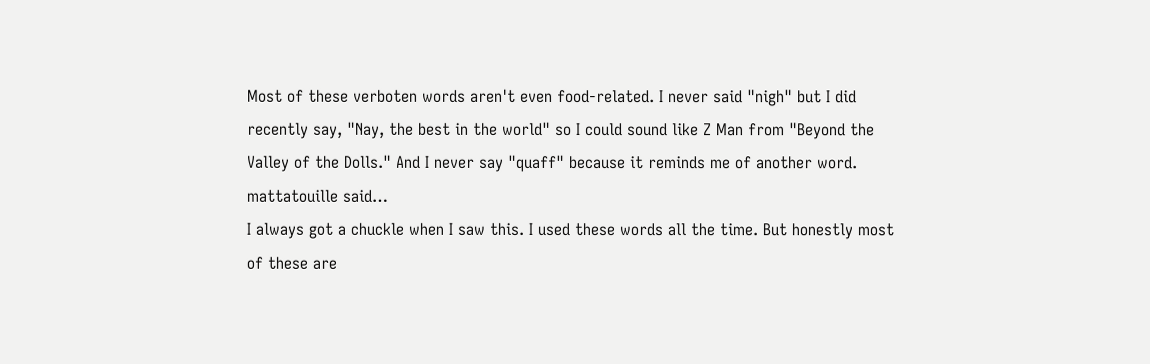Most of these verboten words aren't even food-related. I never said "nigh" but I did recently say, "Nay, the best in the world" so I could sound like Z Man from "Beyond the Valley of the Dolls." And I never say "quaff" because it reminds me of another word.
mattatouille said…
I always got a chuckle when I saw this. I used these words all the time. But honestly most of these are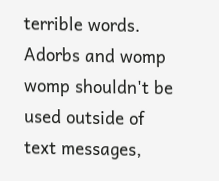terrible words. Adorbs and womp womp shouldn't be used outside of text messages,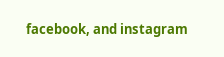facebook, and instagram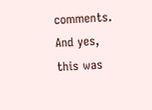comments. And yes, this was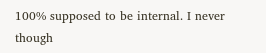100% supposed to be internal. I never though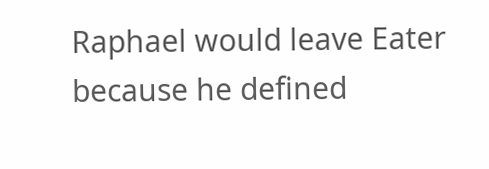Raphael would leave Eater because he defined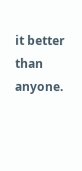it better than anyone.